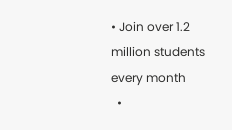• Join over 1.2 million students every month
  •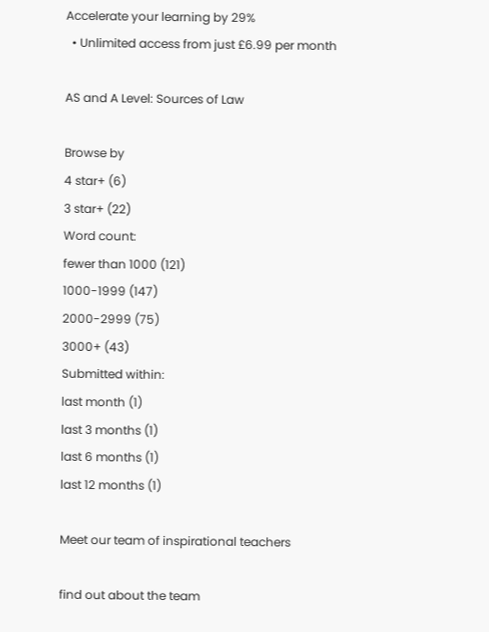Accelerate your learning by 29%
  • Unlimited access from just £6.99 per month

AS and A Level: Sources of Law

Browse by
4 star+ (6)
3 star+ (22)
Word count:
fewer than 1000 (121)
1000-1999 (147)
2000-2999 (75)
3000+ (43)
Submitted within:
last month (1)
last 3 months (1)
last 6 months (1)
last 12 months (1)

Meet our team of inspirational teachers

find out about the team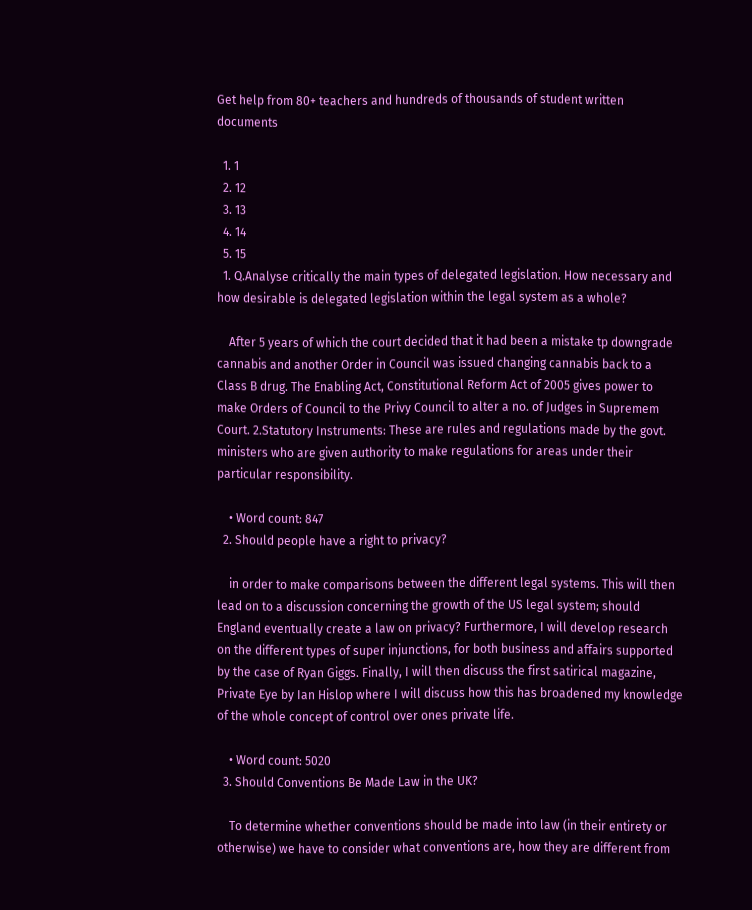Get help from 80+ teachers and hundreds of thousands of student written documents

  1. 1
  2. 12
  3. 13
  4. 14
  5. 15
  1. Q.Analyse critically the main types of delegated legislation. How necessary and how desirable is delegated legislation within the legal system as a whole?

    After 5 years of which the court decided that it had been a mistake tp downgrade cannabis and another Order in Council was issued changing cannabis back to a Class B drug. The Enabling Act, Constitutional Reform Act of 2005 gives power to make Orders of Council to the Privy Council to alter a no. of Judges in Supremem Court. 2.Statutory Instruments: These are rules and regulations made by the govt. ministers who are given authority to make regulations for areas under their particular responsibility.

    • Word count: 847
  2. Should people have a right to privacy?

    in order to make comparisons between the different legal systems. This will then lead on to a discussion concerning the growth of the US legal system; should England eventually create a law on privacy? Furthermore, I will develop research on the different types of super injunctions, for both business and affairs supported by the case of Ryan Giggs. Finally, I will then discuss the first satirical magazine, Private Eye by Ian Hislop where I will discuss how this has broadened my knowledge of the whole concept of control over ones private life.

    • Word count: 5020
  3. Should Conventions Be Made Law in the UK?

    To determine whether conventions should be made into law (in their entirety or otherwise) we have to consider what conventions are, how they are different from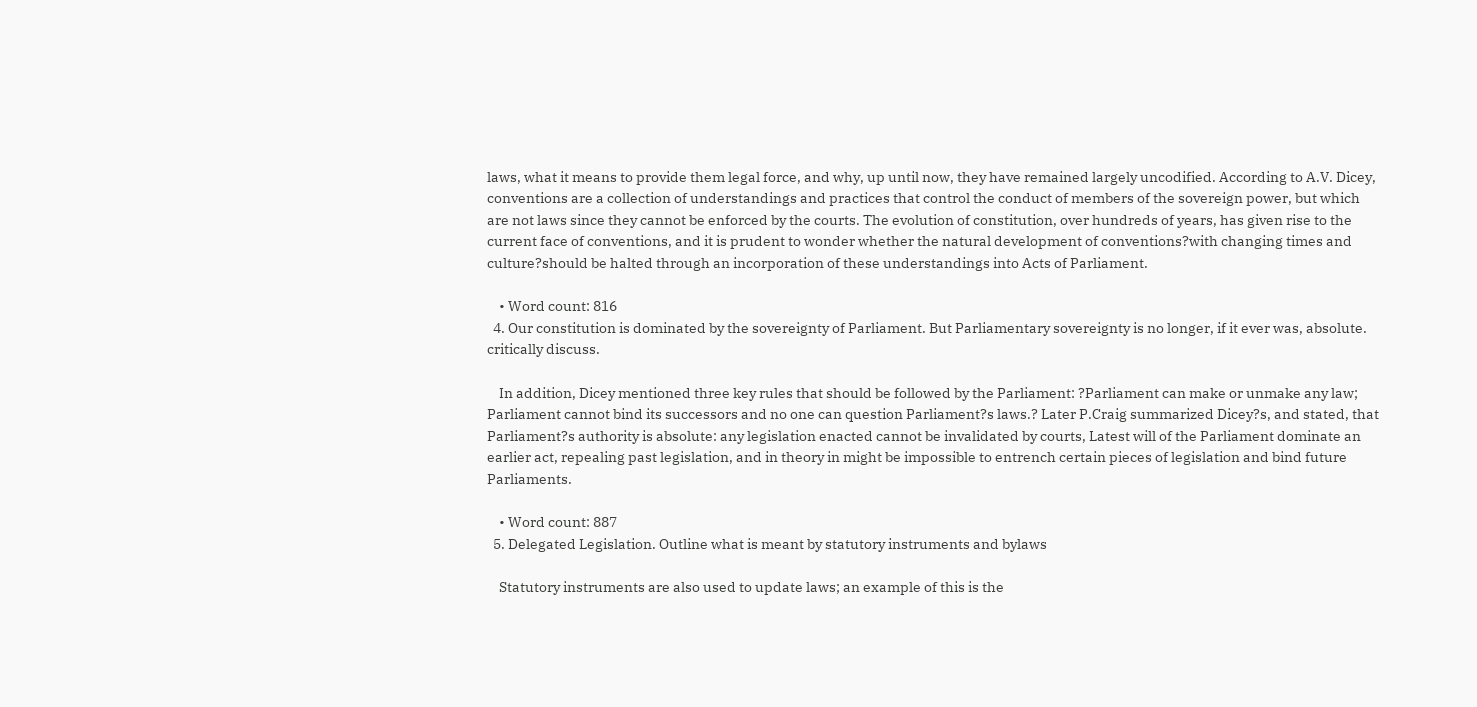laws, what it means to provide them legal force, and why, up until now, they have remained largely uncodified. According to A.V. Dicey, conventions are a collection of understandings and practices that control the conduct of members of the sovereign power, but which are not laws since they cannot be enforced by the courts. The evolution of constitution, over hundreds of years, has given rise to the current face of conventions, and it is prudent to wonder whether the natural development of conventions?with changing times and culture?should be halted through an incorporation of these understandings into Acts of Parliament.

    • Word count: 816
  4. Our constitution is dominated by the sovereignty of Parliament. But Parliamentary sovereignty is no longer, if it ever was, absolute. critically discuss.

    In addition, Dicey mentioned three key rules that should be followed by the Parliament: ?Parliament can make or unmake any law; Parliament cannot bind its successors and no one can question Parliament?s laws.? Later P.Craig summarized Dicey?s, and stated, that Parliament?s authority is absolute: any legislation enacted cannot be invalidated by courts, Latest will of the Parliament dominate an earlier act, repealing past legislation, and in theory in might be impossible to entrench certain pieces of legislation and bind future Parliaments.

    • Word count: 887
  5. Delegated Legislation. Outline what is meant by statutory instruments and bylaws

    Statutory instruments are also used to update laws; an example of this is the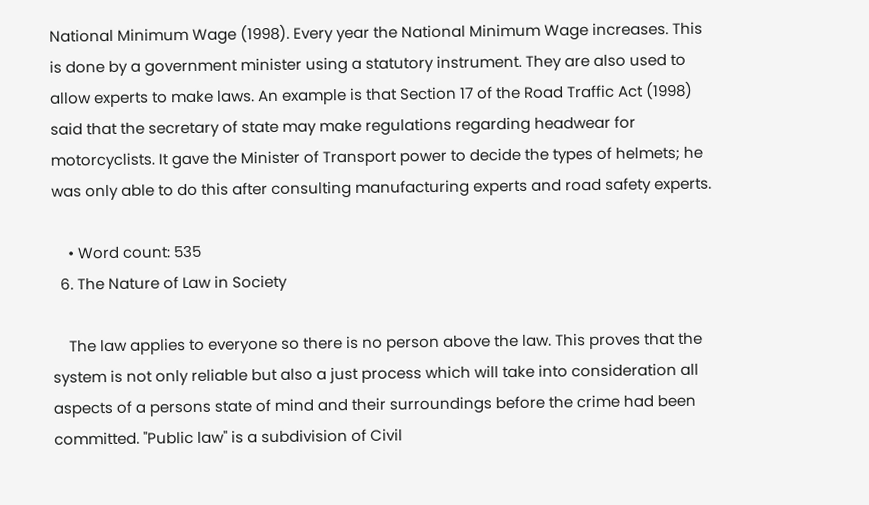National Minimum Wage (1998). Every year the National Minimum Wage increases. This is done by a government minister using a statutory instrument. They are also used to allow experts to make laws. An example is that Section 17 of the Road Traffic Act (1998) said that the secretary of state may make regulations regarding headwear for motorcyclists. It gave the Minister of Transport power to decide the types of helmets; he was only able to do this after consulting manufacturing experts and road safety experts.

    • Word count: 535
  6. The Nature of Law in Society

    The law applies to everyone so there is no person above the law. This proves that the system is not only reliable but also a just process which will take into consideration all aspects of a persons state of mind and their surroundings before the crime had been committed. "Public law" is a subdivision of Civil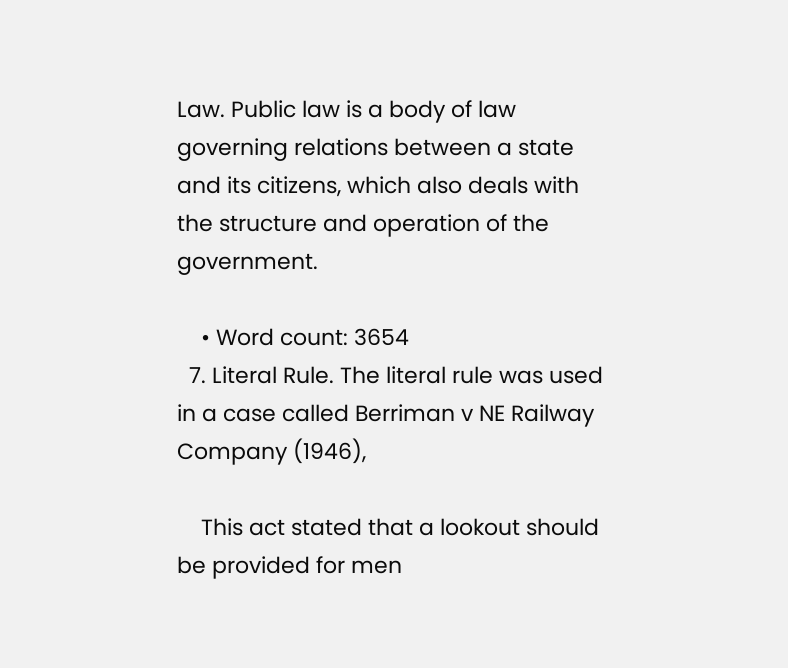Law. Public law is a body of law governing relations between a state and its citizens, which also deals with the structure and operation of the government.

    • Word count: 3654
  7. Literal Rule. The literal rule was used in a case called Berriman v NE Railway Company (1946),

    This act stated that a lookout should be provided for men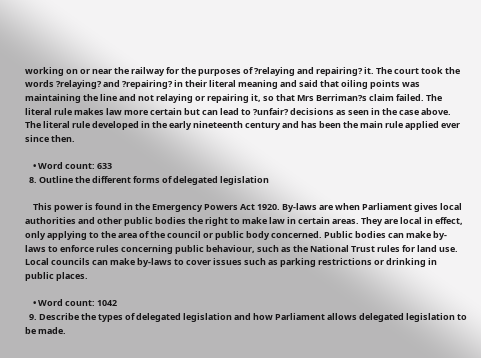working on or near the railway for the purposes of ?relaying and repairing? it. The court took the words ?relaying? and ?repairing? in their literal meaning and said that oiling points was maintaining the line and not relaying or repairing it, so that Mrs Berriman?s claim failed. The literal rule makes law more certain but can lead to ?unfair? decisions as seen in the case above. The literal rule developed in the early nineteenth century and has been the main rule applied ever since then.

    • Word count: 633
  8. Outline the different forms of delegated legislation

    This power is found in the Emergency Powers Act 1920. By-laws are when Parliament gives local authorities and other public bodies the right to make law in certain areas. They are local in effect, only applying to the area of the council or public body concerned. Public bodies can make by-laws to enforce rules concerning public behaviour, such as the National Trust rules for land use. Local councils can make by-laws to cover issues such as parking restrictions or drinking in public places.

    • Word count: 1042
  9. Describe the types of delegated legislation and how Parliament allows delegated legislation to be made.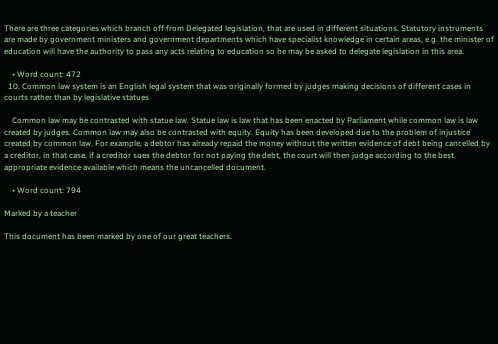There are three categories which branch off from Delegated legislation, that are used in different situations. Statutory instruments are made by government ministers and government departments which have specialist knowledge in certain areas, e.g. the minister of education will have the authority to pass any acts relating to education so he may be asked to delegate legislation in this area.

    • Word count: 472
  10. Common law system is an English legal system that was originally formed by judges making decisions of different cases in courts rather than by legislative statues

    Common law may be contrasted with statue law. Statue law is law that has been enacted by Parliament while common law is law created by judges. Common law may also be contrasted with equity. Equity has been developed due to the problem of injustice created by common law. For example, a debtor has already repaid the money without the written evidence of debt being cancelled by a creditor, in that case, if a creditor sues the debtor for not paying the debt, the court will then judge according to the best appropriate evidence available which means the uncancelled document.

    • Word count: 794

Marked by a teacher

This document has been marked by one of our great teachers.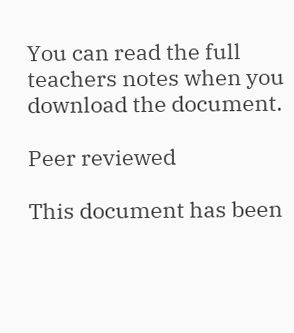You can read the full teachers notes when you download the document.

Peer reviewed

This document has been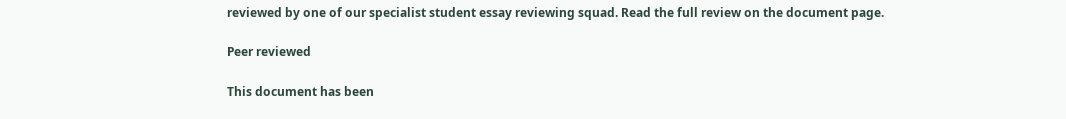reviewed by one of our specialist student essay reviewing squad. Read the full review on the document page.

Peer reviewed

This document has been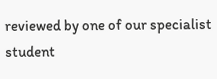reviewed by one of our specialist student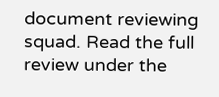document reviewing squad. Read the full review under the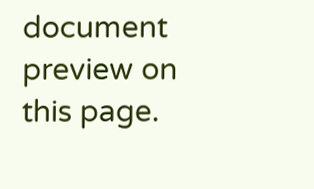document preview on this page.